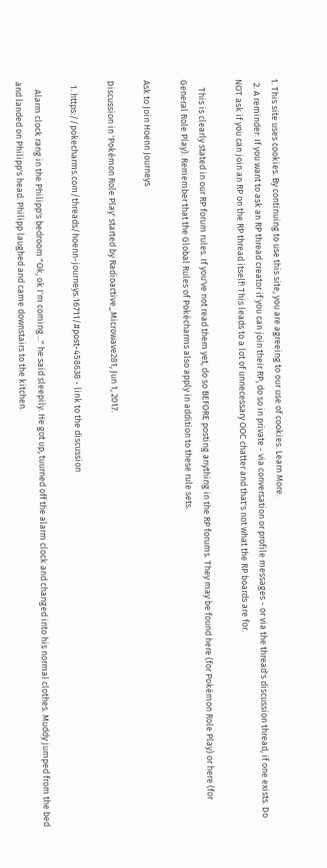1. This site uses cookies. By continuing to use this site, you are agreeing to our use of cookies. Learn More.
  2. A reminder: If you want to ask an RP thread creator if you can join their RP, do so in private - via conversation or profile messages - or via the thread's discussion thread, if one exists. Do NOT ask if you can join an RP on the RP thread itself! This leads to a lot of unnecessary OOC chatter and that's not what the RP boards are for.

    This is clearly stated in our RP forum rules. If you've not read them yet, do so BEFORE posting anything in the RP forums. They may be found here (for Pokémon Role Play) or here (for General Role Play). Remember that the Global Rules of Pokécharms also apply in addition to these rule sets.

Ask to Join Hoenn Journeys

Discussion in 'Pokémon Role Play' started by Radioactive_Microwave281, Jun 1, 2017.

  1. https://pokecharms.com/threads/hoenn-journeys.16711/#post-458638 - link to the discussion

    Alarm clock rang in the Philipp's bedroom "Ok, ok I'm coming..." he said sleepily. He got up, tuurned off the alarm clock and changed into his normal clothes. Muddy jumped from the bed and landed on Philipp's head. Philipp laughed and came downstairs to the kitchen.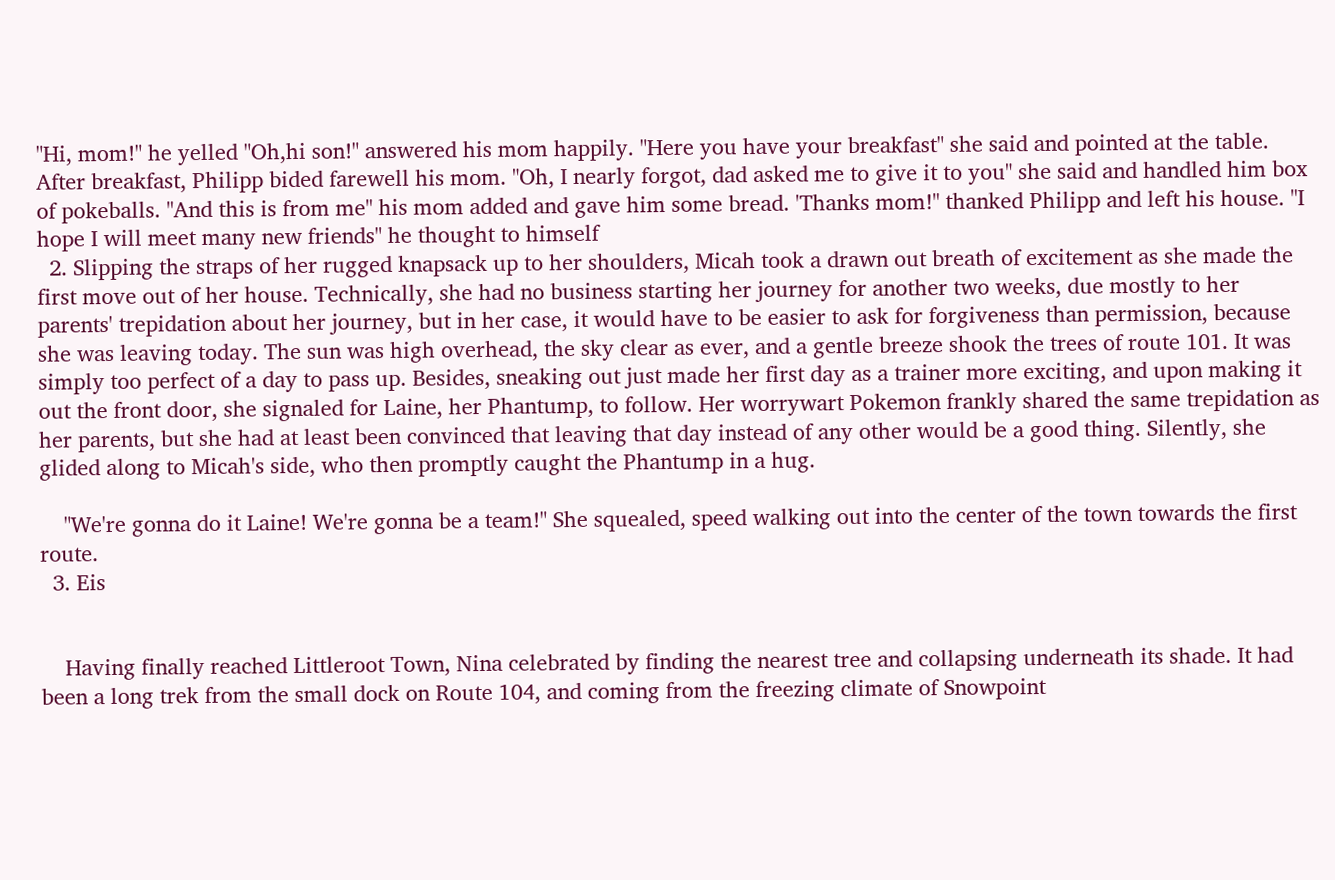"Hi, mom!" he yelled "Oh,hi son!" answered his mom happily. "Here you have your breakfast" she said and pointed at the table. After breakfast, Philipp bided farewell his mom. "Oh, I nearly forgot, dad asked me to give it to you" she said and handled him box of pokeballs. "And this is from me" his mom added and gave him some bread. 'Thanks mom!" thanked Philipp and left his house. "I hope I will meet many new friends" he thought to himself
  2. Slipping the straps of her rugged knapsack up to her shoulders, Micah took a drawn out breath of excitement as she made the first move out of her house. Technically, she had no business starting her journey for another two weeks, due mostly to her parents' trepidation about her journey, but in her case, it would have to be easier to ask for forgiveness than permission, because she was leaving today. The sun was high overhead, the sky clear as ever, and a gentle breeze shook the trees of route 101. It was simply too perfect of a day to pass up. Besides, sneaking out just made her first day as a trainer more exciting, and upon making it out the front door, she signaled for Laine, her Phantump, to follow. Her worrywart Pokemon frankly shared the same trepidation as her parents, but she had at least been convinced that leaving that day instead of any other would be a good thing. Silently, she glided along to Micah's side, who then promptly caught the Phantump in a hug.

    "We're gonna do it Laine! We're gonna be a team!" She squealed, speed walking out into the center of the town towards the first route.
  3. Eis


    Having finally reached Littleroot Town, Nina celebrated by finding the nearest tree and collapsing underneath its shade. It had been a long trek from the small dock on Route 104, and coming from the freezing climate of Snowpoint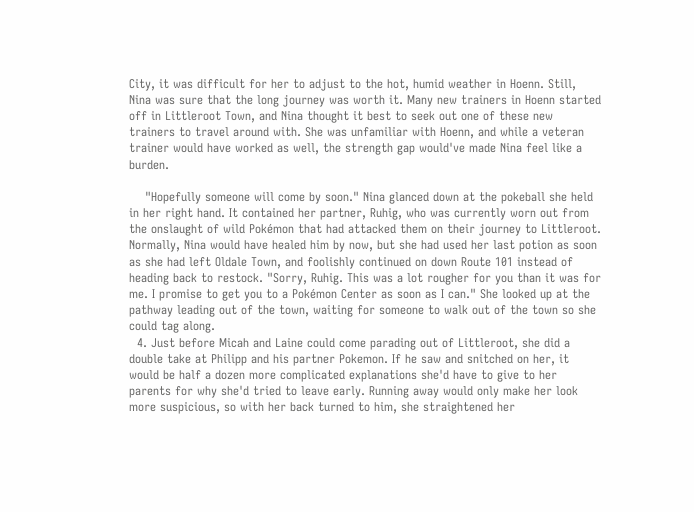City, it was difficult for her to adjust to the hot, humid weather in Hoenn. Still, Nina was sure that the long journey was worth it. Many new trainers in Hoenn started off in Littleroot Town, and Nina thought it best to seek out one of these new trainers to travel around with. She was unfamiliar with Hoenn, and while a veteran trainer would have worked as well, the strength gap would've made Nina feel like a burden.

    "Hopefully someone will come by soon." Nina glanced down at the pokeball she held in her right hand. It contained her partner, Ruhig, who was currently worn out from the onslaught of wild Pokémon that had attacked them on their journey to Littleroot. Normally, Nina would have healed him by now, but she had used her last potion as soon as she had left Oldale Town, and foolishly continued on down Route 101 instead of heading back to restock. "Sorry, Ruhig. This was a lot rougher for you than it was for me. I promise to get you to a Pokémon Center as soon as I can." She looked up at the pathway leading out of the town, waiting for someone to walk out of the town so she could tag along.
  4. Just before Micah and Laine could come parading out of Littleroot, she did a double take at Philipp and his partner Pokemon. If he saw and snitched on her, it would be half a dozen more complicated explanations she'd have to give to her parents for why she'd tried to leave early. Running away would only make her look more suspicious, so with her back turned to him, she straightened her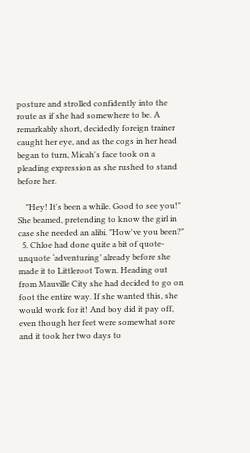posture and strolled confidently into the route as if she had somewhere to be. A remarkably short, decidedly foreign trainer caught her eye, and as the cogs in her head began to turn, Micah's face took on a pleading expression as she rushed to stand before her.

    "Hey! It's been a while. Good to see you!" She beamed, pretending to know the girl in case she needed an alibi. "How've you been?"
  5. Chloe had done quite a bit of quote-unquote ‘adventuring’ already before she made it to Littleroot Town. Heading out from Mauville City she had decided to go on foot the entire way. If she wanted this, she would work for it! And boy did it pay off, even though her feet were somewhat sore and it took her two days to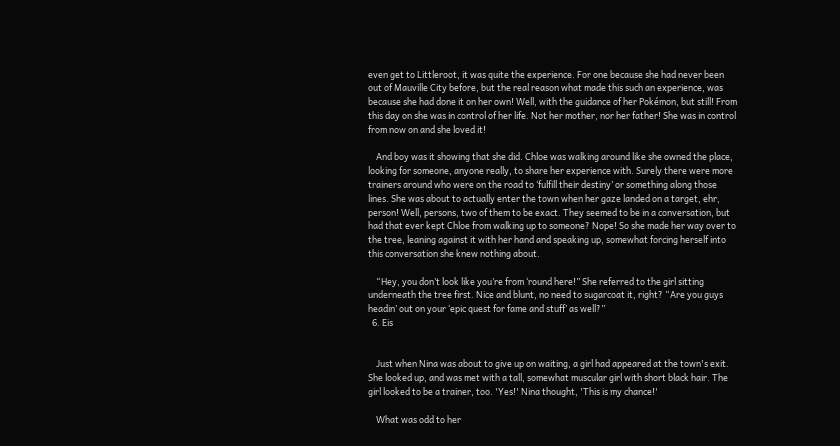even get to Littleroot, it was quite the experience. For one because she had never been out of Mauville City before, but the real reason what made this such an experience, was because she had done it on her own! Well, with the guidance of her Pokémon, but still! From this day on she was in control of her life. Not her mother, nor her father! She was in control from now on and she loved it!

    And boy was it showing that she did. Chloe was walking around like she owned the place, looking for someone, anyone really, to share her experience with. Surely there were more trainers around who were on the road to ‘fulfill their destiny’ or something along those lines. She was about to actually enter the town when her gaze landed on a target, ehr, person! Well, persons, two of them to be exact. They seemed to be in a conversation, but had that ever kept Chloe from walking up to someone? Nope! So she made her way over to the tree, leaning against it with her hand and speaking up, somewhat forcing herself into this conversation she knew nothing about.

    “Hey, you don’t look like you’re from ‘round here!” She referred to the girl sitting underneath the tree first. Nice and blunt, no need to sugarcoat it, right? “Are you guys headin’ out on your ‘epic quest for fame and stuff’ as well?”
  6. Eis


    Just when Nina was about to give up on waiting, a girl had appeared at the town's exit. She looked up, and was met with a tall, somewhat muscular girl with short black hair. The girl looked to be a trainer, too. 'Yes!' Nina thought, 'This is my chance!'

    What was odd to her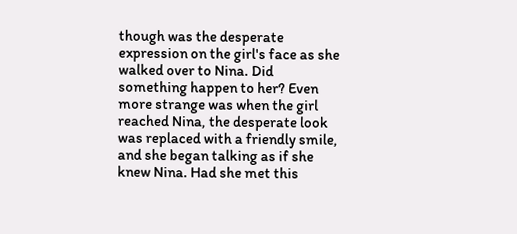though was the desperate expression on the girl's face as she walked over to Nina. Did something happen to her? Even more strange was when the girl reached Nina, the desperate look was replaced with a friendly smile, and she began talking as if she knew Nina. Had she met this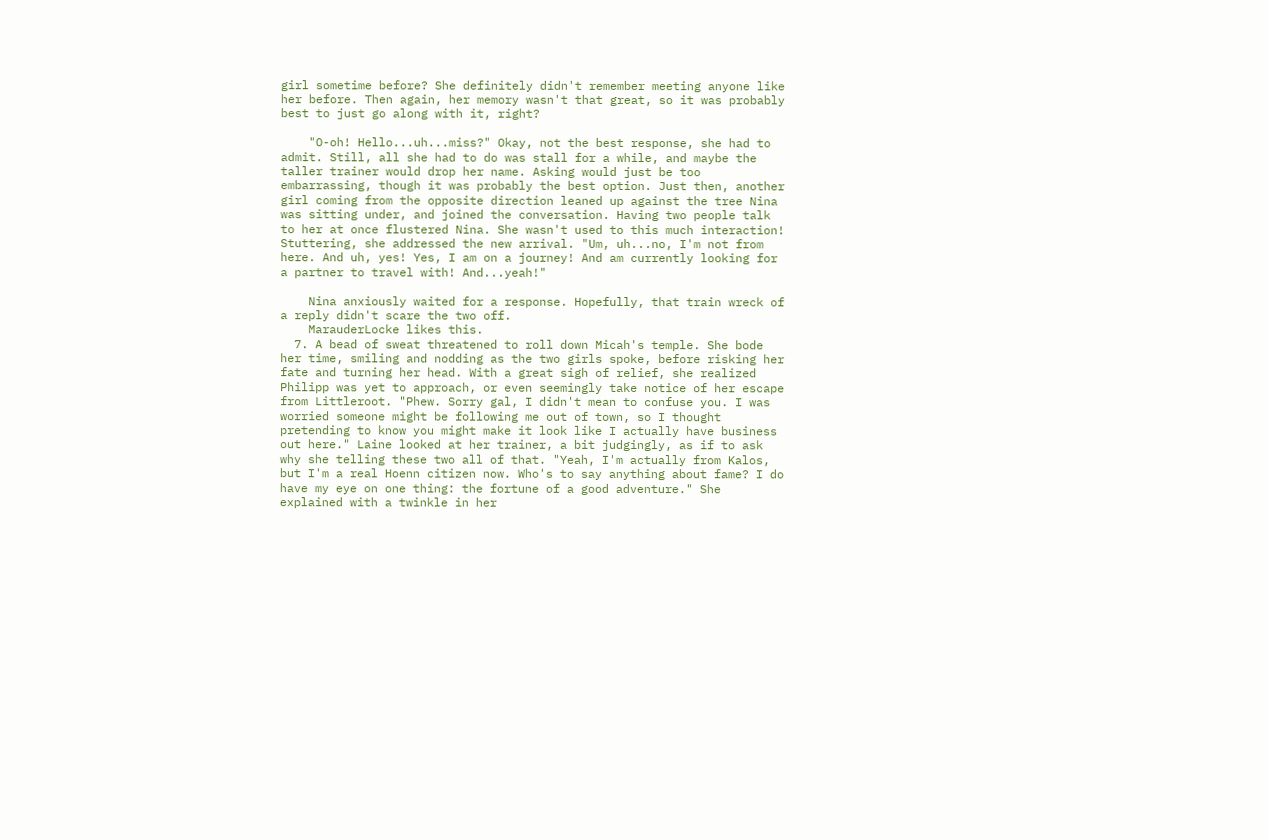girl sometime before? She definitely didn't remember meeting anyone like her before. Then again, her memory wasn't that great, so it was probably best to just go along with it, right?

    "O-oh! Hello...uh...miss?" Okay, not the best response, she had to admit. Still, all she had to do was stall for a while, and maybe the taller trainer would drop her name. Asking would just be too embarrassing, though it was probably the best option. Just then, another girl coming from the opposite direction leaned up against the tree Nina was sitting under, and joined the conversation. Having two people talk to her at once flustered Nina. She wasn't used to this much interaction! Stuttering, she addressed the new arrival. "Um, uh...no, I'm not from here. And uh, yes! Yes, I am on a journey! And am currently looking for a partner to travel with! And...yeah!"

    Nina anxiously waited for a response. Hopefully, that train wreck of a reply didn't scare the two off.
    MarauderLocke likes this.
  7. A bead of sweat threatened to roll down Micah's temple. She bode her time, smiling and nodding as the two girls spoke, before risking her fate and turning her head. With a great sigh of relief, she realized Philipp was yet to approach, or even seemingly take notice of her escape from Littleroot. "Phew. Sorry gal, I didn't mean to confuse you. I was worried someone might be following me out of town, so I thought pretending to know you might make it look like I actually have business out here." Laine looked at her trainer, a bit judgingly, as if to ask why she telling these two all of that. "Yeah, I'm actually from Kalos, but I'm a real Hoenn citizen now. Who's to say anything about fame? I do have my eye on one thing: the fortune of a good adventure." She explained with a twinkle in her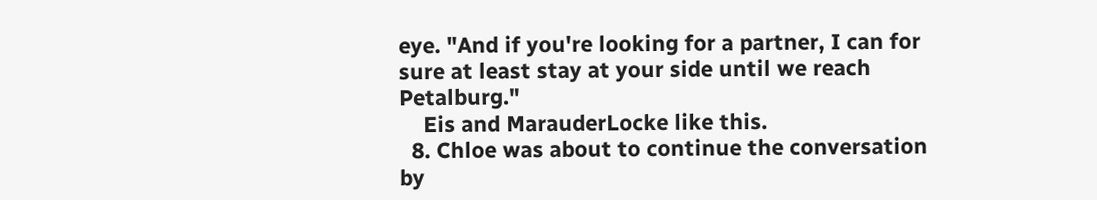eye. "And if you're looking for a partner, I can for sure at least stay at your side until we reach Petalburg."
    Eis and MarauderLocke like this.
  8. Chloe was about to continue the conversation by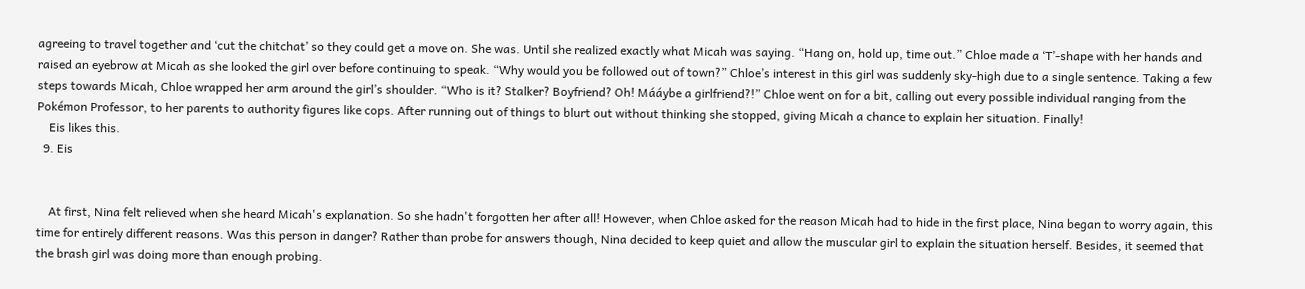agreeing to travel together and ‘cut the chitchat’ so they could get a move on. She was. Until she realized exactly what Micah was saying. “Hang on, hold up, time out.” Chloe made a ‘T’-shape with her hands and raised an eyebrow at Micah as she looked the girl over before continuing to speak. “Why would you be followed out of town?” Chloe’s interest in this girl was suddenly sky-high due to a single sentence. Taking a few steps towards Micah, Chloe wrapped her arm around the girl’s shoulder. “Who is it? Stalker? Boyfriend? Oh! Mááybe a girlfriend?!” Chloe went on for a bit, calling out every possible individual ranging from the Pokémon Professor, to her parents to authority figures like cops. After running out of things to blurt out without thinking she stopped, giving Micah a chance to explain her situation. Finally!
    Eis likes this.
  9. Eis


    At first, Nina felt relieved when she heard Micah's explanation. So she hadn't forgotten her after all! However, when Chloe asked for the reason Micah had to hide in the first place, Nina began to worry again, this time for entirely different reasons. Was this person in danger? Rather than probe for answers though, Nina decided to keep quiet and allow the muscular girl to explain the situation herself. Besides, it seemed that the brash girl was doing more than enough probing.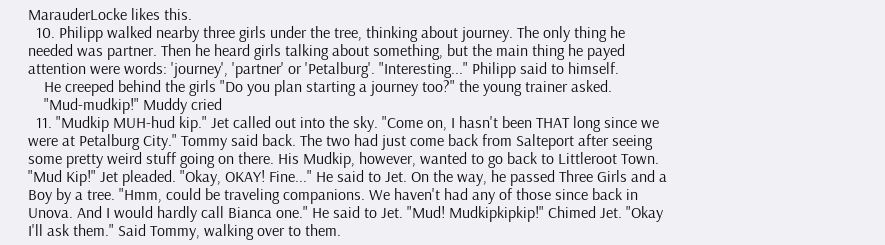MarauderLocke likes this.
  10. Philipp walked nearby three girls under the tree, thinking about journey. The only thing he needed was partner. Then he heard girls talking about something, but the main thing he payed attention were words: 'journey', 'partner' or 'Petalburg'. "Interesting..." Philipp said to himself.
    He creeped behind the girls "Do you plan starting a journey too?" the young trainer asked.
    "Mud-mudkip!" Muddy cried
  11. "Mudkip MUH-hud kip." Jet called out into the sky. "Come on, I hasn't been THAT long since we were at Petalburg City." Tommy said back. The two had just come back from Salteport after seeing some pretty weird stuff going on there. His Mudkip, however, wanted to go back to Littleroot Town. "Mud Kip!" Jet pleaded. "Okay, OKAY! Fine..." He said to Jet. On the way, he passed Three Girls and a Boy by a tree. "Hmm, could be traveling companions. We haven't had any of those since back in Unova. And I would hardly call Bianca one." He said to Jet. "Mud! Mudkipkipkip!" Chimed Jet. "Okay I'll ask them." Said Tommy, walking over to them.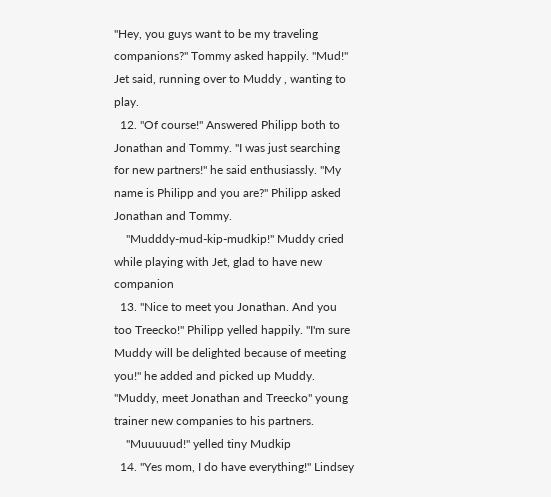"Hey, you guys want to be my traveling companions?" Tommy asked happily. "Mud!" Jet said, running over to Muddy , wanting to play.
  12. "Of course!" Answered Philipp both to Jonathan and Tommy. "I was just searching for new partners!" he said enthusiassly. "My name is Philipp and you are?" Philipp asked Jonathan and Tommy.
    "Mudddy-mud-kip-mudkip!" Muddy cried while playing with Jet, glad to have new companion
  13. "Nice to meet you Jonathan. And you too Treecko!" Philipp yelled happily. "I'm sure Muddy will be delighted because of meeting you!" he added and picked up Muddy. "Muddy, meet Jonathan and Treecko" young trainer new companies to his partners.
    "Muuuuud!" yelled tiny Mudkip
  14. "Yes mom, I do have everything!" Lindsey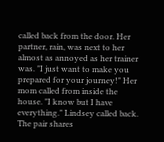called back from the door. Her partner, rain, was next to her almost as annoyed as her trainer was. "I just want to make you prepared for your journey!" Her mom called from inside the house. "I know but I have everything." Lindsey called back. The pair shares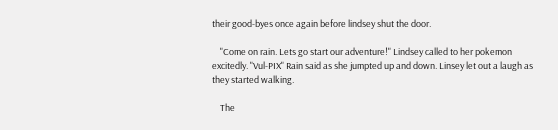their good-byes once again before lindsey shut the door.

    "Come on rain. Lets go start our adventure!" Lindsey called to her pokemon excitedly. "Vul-PIX" Rain said as she jumpted up and down. Linsey let out a laugh as they started walking.

    The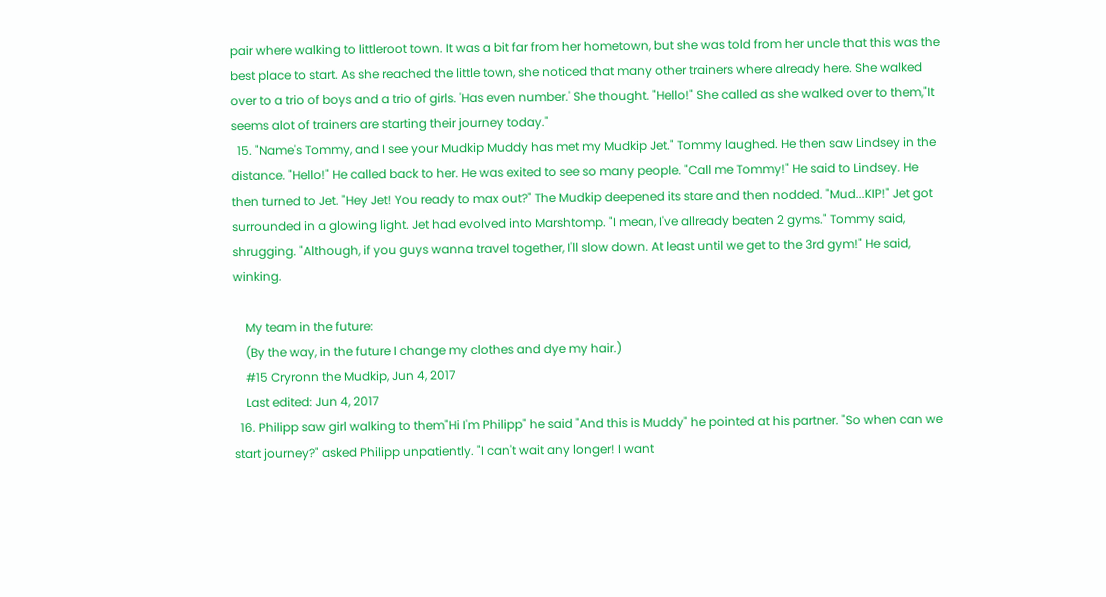pair where walking to littleroot town. It was a bit far from her hometown, but she was told from her uncle that this was the best place to start. As she reached the little town, she noticed that many other trainers where already here. She walked over to a trio of boys and a trio of girls. 'Has even number.' She thought. "Hello!" She called as she walked over to them,"It seems alot of trainers are starting their journey today."
  15. "Name's Tommy, and I see your Mudkip Muddy has met my Mudkip Jet." Tommy laughed. He then saw Lindsey in the distance. "Hello!" He called back to her. He was exited to see so many people. "Call me Tommy!" He said to Lindsey. He then turned to Jet. "Hey Jet! You ready to max out?" The Mudkip deepened its stare and then nodded. "Mud...KIP!" Jet got surrounded in a glowing light. Jet had evolved into Marshtomp. "I mean, I've allready beaten 2 gyms." Tommy said, shrugging. "Although, if you guys wanna travel together, I'll slow down. At least until we get to the 3rd gym!" He said, winking.

    My team in the future:
    (By the way, in the future I change my clothes and dye my hair.)
    #15 Cryronn the Mudkip, Jun 4, 2017
    Last edited: Jun 4, 2017
  16. Philipp saw girl walking to them"Hi I'm Philipp" he said "And this is Muddy" he pointed at his partner. "So when can we start journey?" asked Philipp unpatiently. "I can't wait any longer! I want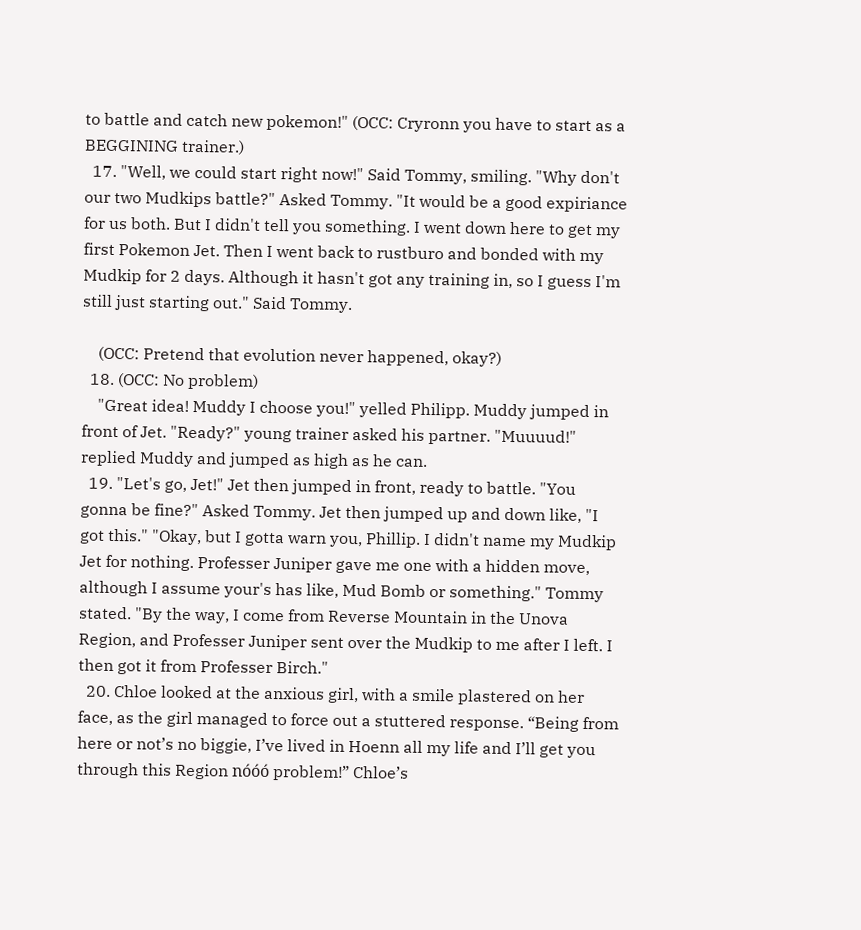to battle and catch new pokemon!" (OCC: Cryronn you have to start as a BEGGINING trainer.)
  17. "Well, we could start right now!" Said Tommy, smiling. "Why don't our two Mudkips battle?" Asked Tommy. "It would be a good expiriance for us both. But I didn't tell you something. I went down here to get my first Pokemon Jet. Then I went back to rustburo and bonded with my Mudkip for 2 days. Although it hasn't got any training in, so I guess I'm still just starting out." Said Tommy.

    (OCC: Pretend that evolution never happened, okay?)
  18. (OCC: No problem)
    "Great idea! Muddy I choose you!" yelled Philipp. Muddy jumped in front of Jet. "Ready?" young trainer asked his partner. "Muuuud!" replied Muddy and jumped as high as he can.
  19. "Let's go, Jet!" Jet then jumped in front, ready to battle. "You gonna be fine?" Asked Tommy. Jet then jumped up and down like, "I got this." "Okay, but I gotta warn you, Phillip. I didn't name my Mudkip Jet for nothing. Professer Juniper gave me one with a hidden move, although I assume your's has like, Mud Bomb or something." Tommy stated. "By the way, I come from Reverse Mountain in the Unova Region, and Professer Juniper sent over the Mudkip to me after I left. I then got it from Professer Birch."
  20. Chloe looked at the anxious girl, with a smile plastered on her face, as the girl managed to force out a stuttered response. “Being from here or not’s no biggie, I’ve lived in Hoenn all my life and I’ll get you through this Region nóóó problem!” Chloe’s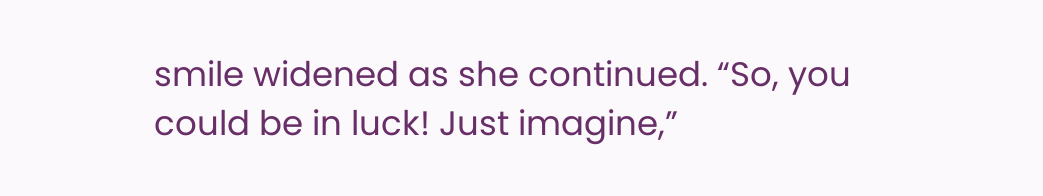smile widened as she continued. “So, you could be in luck! Just imagine,”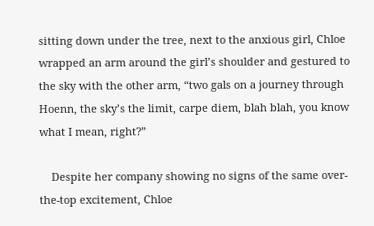sitting down under the tree, next to the anxious girl, Chloe wrapped an arm around the girl’s shoulder and gestured to the sky with the other arm, “two gals on a journey through Hoenn, the sky’s the limit, carpe diem, blah blah, you know what I mean, right?”

    Despite her company showing no signs of the same over-the-top excitement, Chloe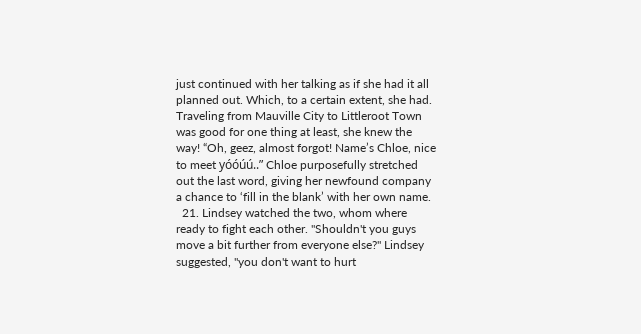just continued with her talking as if she had it all planned out. Which, to a certain extent, she had. Traveling from Mauville City to Littleroot Town was good for one thing at least, she knew the way! “Oh, geez, almost forgot! Name’s Chloe, nice to meet yóóúú..” Chloe purposefully stretched out the last word, giving her newfound company a chance to ‘fill in the blank’ with her own name.
  21. Lindsey watched the two, whom where ready to fight each other. "Shouldn't you guys move a bit further from everyone else?" Lindsey suggested, "you don't want to hurt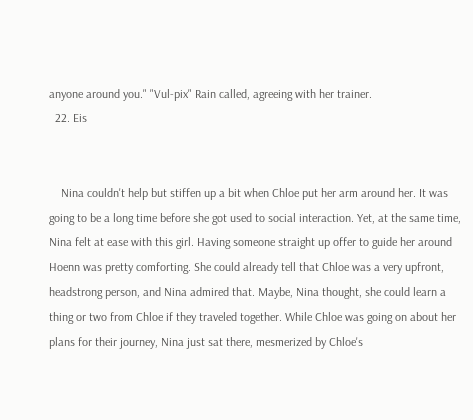anyone around you." "Vul-pix" Rain called, agreeing with her trainer.
  22. Eis


    Nina couldn't help but stiffen up a bit when Chloe put her arm around her. It was going to be a long time before she got used to social interaction. Yet, at the same time, Nina felt at ease with this girl. Having someone straight up offer to guide her around Hoenn was pretty comforting. She could already tell that Chloe was a very upfront, headstrong person, and Nina admired that. Maybe, Nina thought, she could learn a thing or two from Chloe if they traveled together. While Chloe was going on about her plans for their journey, Nina just sat there, mesmerized by Chloe's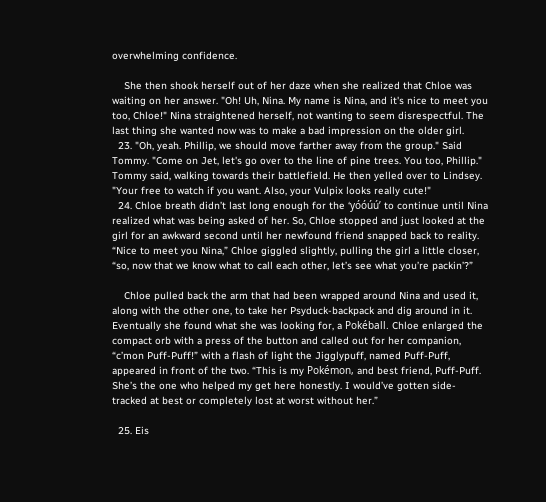overwhelming confidence.

    She then shook herself out of her daze when she realized that Chloe was waiting on her answer. "Oh! Uh, Nina. My name is Nina, and it's nice to meet you too, Chloe!" Nina straightened herself, not wanting to seem disrespectful. The last thing she wanted now was to make a bad impression on the older girl.
  23. "Oh, yeah. Phillip, we should move farther away from the group." Said Tommy. "Come on Jet, let's go over to the line of pine trees. You too, Phillip." Tommy said, walking towards their battlefield. He then yelled over to Lindsey. "Your free to watch if you want. Also, your Vulpix looks really cute!"
  24. Chloe breath didn’t last long enough for the ‘yóóúú’ to continue until Nina realized what was being asked of her. So, Chloe stopped and just looked at the girl for an awkward second until her newfound friend snapped back to reality. “Nice to meet you Nina,” Chloe giggled slightly, pulling the girl a little closer, “so, now that we know what to call each other, let’s see what you’re packin’?”

    Chloe pulled back the arm that had been wrapped around Nina and used it, along with the other one, to take her Psyduck-backpack and dig around in it. Eventually she found what she was looking for, a Pokéball. Chloe enlarged the compact orb with a press of the button and called out for her companion, “c’mon Puff-Puff!” with a flash of light the Jigglypuff, named Puff-Puff, appeared in front of the two. “This is my Pokémon, and best friend, Puff-Puff. She’s the one who helped my get here honestly. I would’ve gotten side-tracked at best or completely lost at worst without her.”

  25. Eis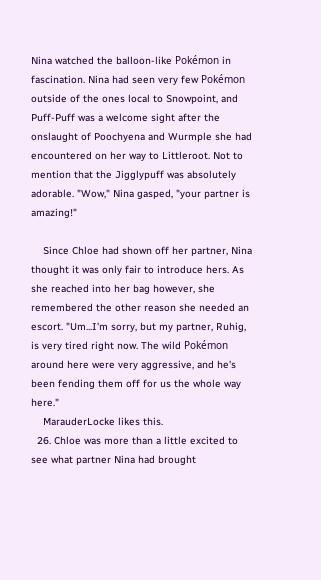Nina watched the balloon-like Pokémon in fascination. Nina had seen very few Pokémon outside of the ones local to Snowpoint, and Puff-Puff was a welcome sight after the onslaught of Poochyena and Wurmple she had encountered on her way to Littleroot. Not to mention that the Jigglypuff was absolutely adorable. "Wow," Nina gasped, "your partner is amazing!"

    Since Chloe had shown off her partner, Nina thought it was only fair to introduce hers. As she reached into her bag however, she remembered the other reason she needed an escort. "Um...I'm sorry, but my partner, Ruhig, is very tired right now. The wild Pokémon around here were very aggressive, and he's been fending them off for us the whole way here."
    MarauderLocke likes this.
  26. Chloe was more than a little excited to see what partner Nina had brought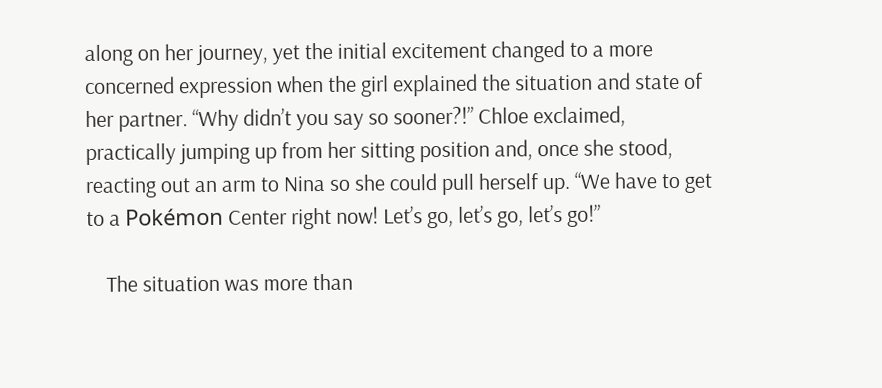along on her journey, yet the initial excitement changed to a more concerned expression when the girl explained the situation and state of her partner. “Why didn’t you say so sooner?!” Chloe exclaimed, practically jumping up from her sitting position and, once she stood, reacting out an arm to Nina so she could pull herself up. “We have to get to a Pokémon Center right now! Let’s go, let’s go, let’s go!”

    The situation was more than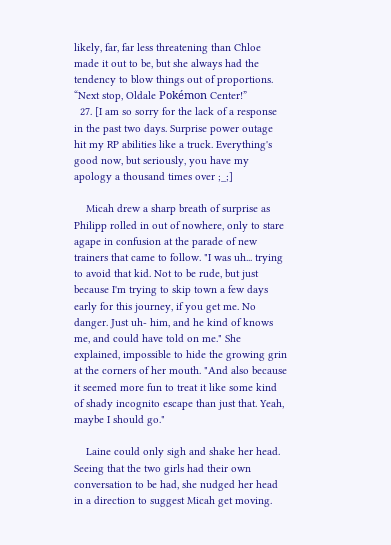likely, far, far less threatening than Chloe made it out to be, but she always had the tendency to blow things out of proportions. “Next stop, Oldale Pokémon Center!”
  27. [I am so sorry for the lack of a response in the past two days. Surprise power outage hit my RP abilities like a truck. Everything's good now, but seriously, you have my apology a thousand times over ;_;]

    Micah drew a sharp breath of surprise as Philipp rolled in out of nowhere, only to stare agape in confusion at the parade of new trainers that came to follow. "I was uh... trying to avoid that kid. Not to be rude, but just because I'm trying to skip town a few days early for this journey, if you get me. No danger. Just uh- him, and he kind of knows me, and could have told on me." She explained, impossible to hide the growing grin at the corners of her mouth. "And also because it seemed more fun to treat it like some kind of shady incognito escape than just that. Yeah, maybe I should go."

    Laine could only sigh and shake her head. Seeing that the two girls had their own conversation to be had, she nudged her head in a direction to suggest Micah get moving.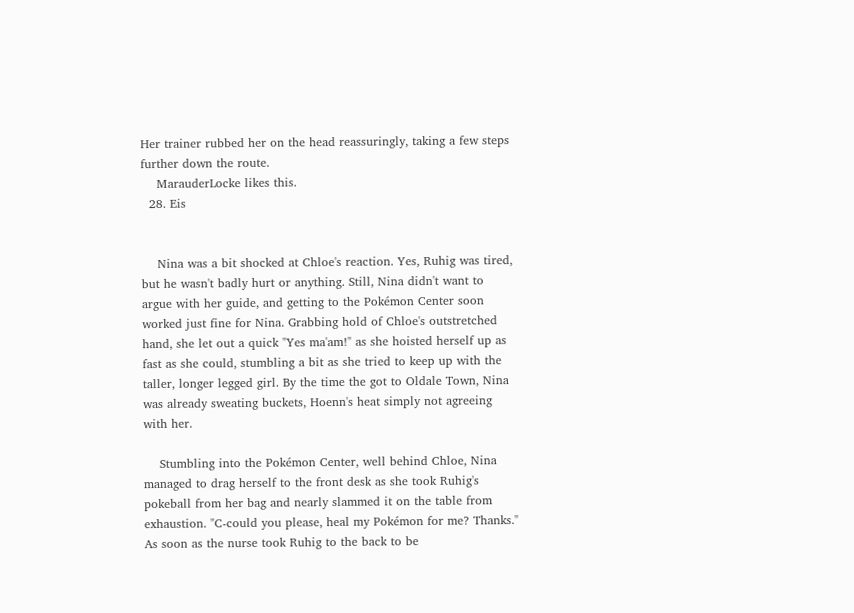Her trainer rubbed her on the head reassuringly, taking a few steps further down the route.
    MarauderLocke likes this.
  28. Eis


    Nina was a bit shocked at Chloe's reaction. Yes, Ruhig was tired, but he wasn't badly hurt or anything. Still, Nina didn't want to argue with her guide, and getting to the Pokémon Center soon worked just fine for Nina. Grabbing hold of Chloe's outstretched hand, she let out a quick "Yes ma'am!" as she hoisted herself up as fast as she could, stumbling a bit as she tried to keep up with the taller, longer legged girl. By the time the got to Oldale Town, Nina was already sweating buckets, Hoenn's heat simply not agreeing with her.

    Stumbling into the Pokémon Center, well behind Chloe, Nina managed to drag herself to the front desk as she took Ruhig's pokeball from her bag and nearly slammed it on the table from exhaustion. "C-could you please, heal my Pokémon for me? Thanks." As soon as the nurse took Ruhig to the back to be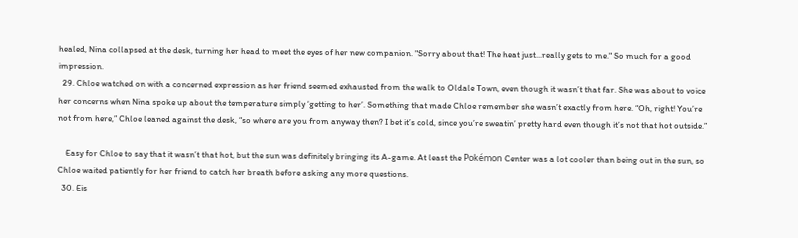healed, Nina collapsed at the desk, turning her head to meet the eyes of her new companion. "Sorry about that! The heat just...really gets to me." So much for a good impression.
  29. Chloe watched on with a concerned expression as her friend seemed exhausted from the walk to Oldale Town, even though it wasn’t that far. She was about to voice her concerns when Nina spoke up about the temperature simply ‘getting to her’. Something that made Chloe remember she wasn’t exactly from here. “Oh, right! You’re not from here,” Chloe leaned against the desk, “so where are you from anyway then? I bet it’s cold, since you’re sweatin’ pretty hard even though it’s not that hot outside.”

    Easy for Chloe to say that it wasn’t that hot, but the sun was definitely bringing its A-game. At least the Pokémon Center was a lot cooler than being out in the sun, so Chloe waited patiently for her friend to catch her breath before asking any more questions.
  30. Eis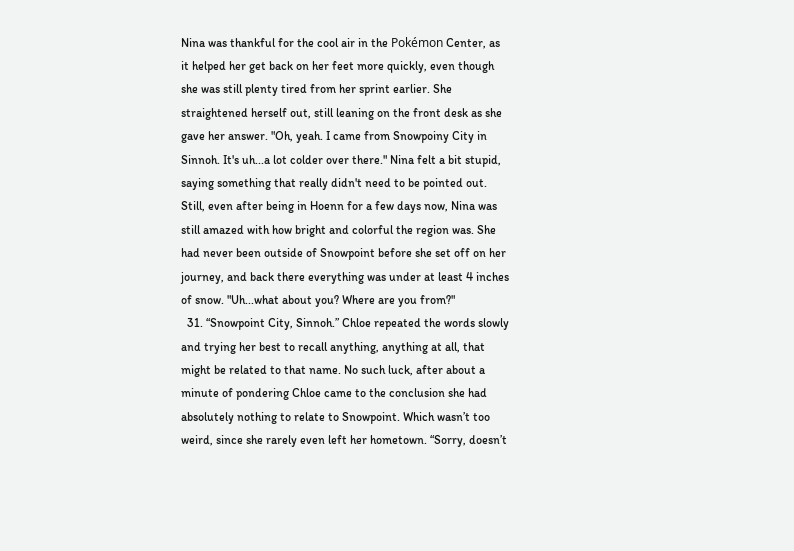Nina was thankful for the cool air in the Pokémon Center, as it helped her get back on her feet more quickly, even though she was still plenty tired from her sprint earlier. She straightened herself out, still leaning on the front desk as she gave her answer. "Oh, yeah. I came from Snowpoiny City in Sinnoh. It's uh...a lot colder over there." Nina felt a bit stupid, saying something that really didn't need to be pointed out. Still, even after being in Hoenn for a few days now, Nina was still amazed with how bright and colorful the region was. She had never been outside of Snowpoint before she set off on her journey, and back there everything was under at least 4 inches of snow. "Uh...what about you? Where are you from?"
  31. “Snowpoint City, Sinnoh.” Chloe repeated the words slowly and trying her best to recall anything, anything at all, that might be related to that name. No such luck, after about a minute of pondering Chloe came to the conclusion she had absolutely nothing to relate to Snowpoint. Which wasn’t too weird, since she rarely even left her hometown. “Sorry, doesn’t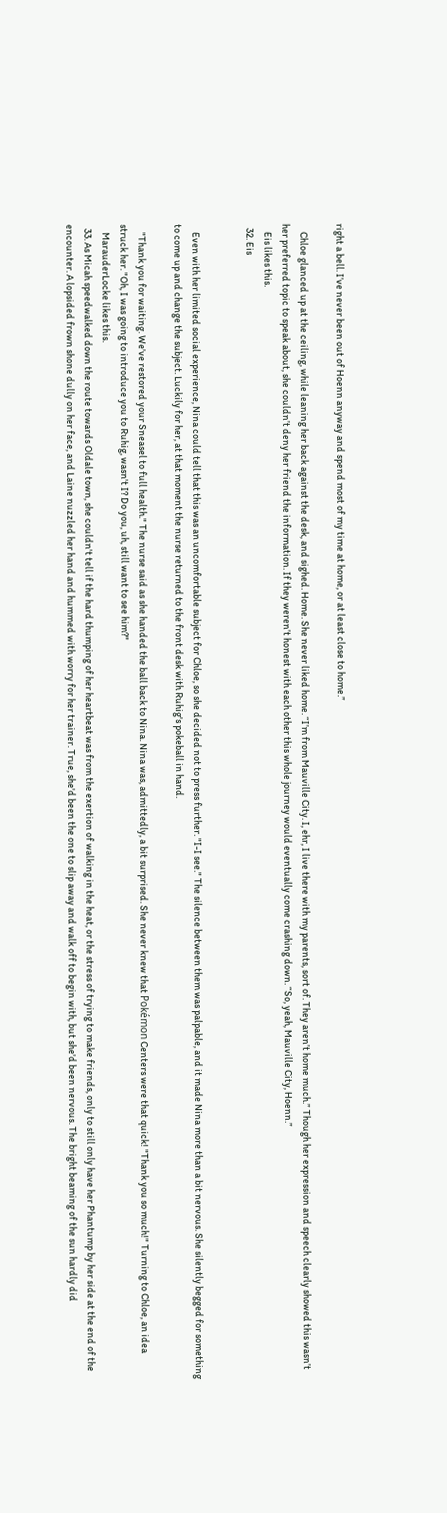right a bell. I’ve never been out of Hoenn anyway and spend most of my time at home, or at least close to home.”

    Chloe glanced up at the ceiling, while leaning her back against the desk, and sighed. Home. She never liked home. “I’m from Mauville City. I, ehr, I live there with my parents, sort of. They aren’t home much.” Though her expression and speech clearly showed this wasn’t her preferred topic to speak about, she couldn’t deny her friend the information. If they weren’t honest with each other this whole journey would eventually come crashing down. “So, yeah, Mauville City, Hoenn.”
    Eis likes this.
  32. Eis


    Even with her limited social experience, Nina could tell that this was an uncomfortable subject for Chloe, so she decided not to press further. "I-I see." The silence between them was palpable, and it made Nina more than a bit nervous. She silently begged for something to come up and change the subject. Luckily for her, at that moment the nurse returned to the front desk with Ruhig's pokeball in hand.

    "Thank you for waiting. We've restored your Sneasel to full health." The nurse said as she handed the ball back to Nina. Nina was, admittedly, a bit surprised. She never knew that Pokémon Centers were that quick! "Thank you so much!" Turning to Chloe, an idea struck her. "Oh, I was going to introduce you to Ruhig, wasn't I? Do you, uh, still want to see him?"
    MarauderLocke likes this.
  33. As Micah speedwalked down the route towards Oldale town, she couldn't tell if the hard thumping of her heartbeat was from the exertion of walking in the heat, or the stress of trying to make friends, only to still only have her Phantump by her side at the end of the encounter. A lopsided frown shone dully on her face, and Laine nuzzled her hand and hummed with worry for her trainer. True, she'd been the one to slip away and walk off to begin with, but she'd been nervous. The bright beaming of the sun hardly did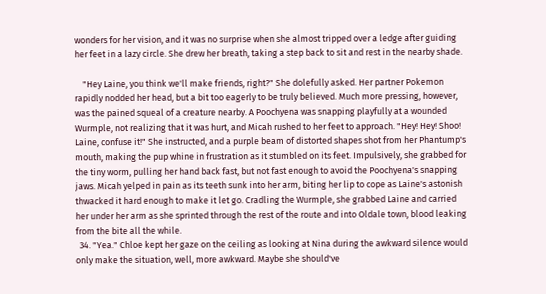wonders for her vision, and it was no surprise when she almost tripped over a ledge after guiding her feet in a lazy circle. She drew her breath, taking a step back to sit and rest in the nearby shade.

    "Hey Laine, you think we'll make friends, right?" She dolefully asked. Her partner Pokemon rapidly nodded her head, but a bit too eagerly to be truly believed. Much more pressing, however, was the pained squeal of a creature nearby. A Poochyena was snapping playfully at a wounded Wurmple, not realizing that it was hurt, and Micah rushed to her feet to approach. "Hey! Hey! Shoo! Laine, confuse it!" She instructed, and a purple beam of distorted shapes shot from her Phantump's mouth, making the pup whine in frustration as it stumbled on its feet. Impulsively, she grabbed for the tiny worm, pulling her hand back fast, but not fast enough to avoid the Poochyena's snapping jaws. Micah yelped in pain as its teeth sunk into her arm, biting her lip to cope as Laine's astonish thwacked it hard enough to make it let go. Cradling the Wurmple, she grabbed Laine and carried her under her arm as she sprinted through the rest of the route and into Oldale town, blood leaking from the bite all the while.
  34. "Yea." Chloe kept her gaze on the ceiling as looking at Nina during the awkward silence would only make the situation, well, more awkward. Maybe she should've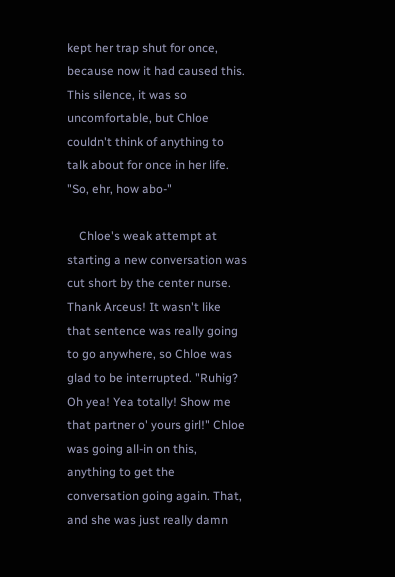kept her trap shut for once, because now it had caused this. This silence, it was so uncomfortable, but Chloe couldn't think of anything to talk about for once in her life. "So, ehr, how abo-"

    Chloe's weak attempt at starting a new conversation was cut short by the center nurse. Thank Arceus! It wasn't like that sentence was really going to go anywhere, so Chloe was glad to be interrupted. "Ruhig? Oh yea! Yea totally! Show me that partner o' yours girl!" Chloe was going all-in on this, anything to get the conversation going again. That, and she was just really damn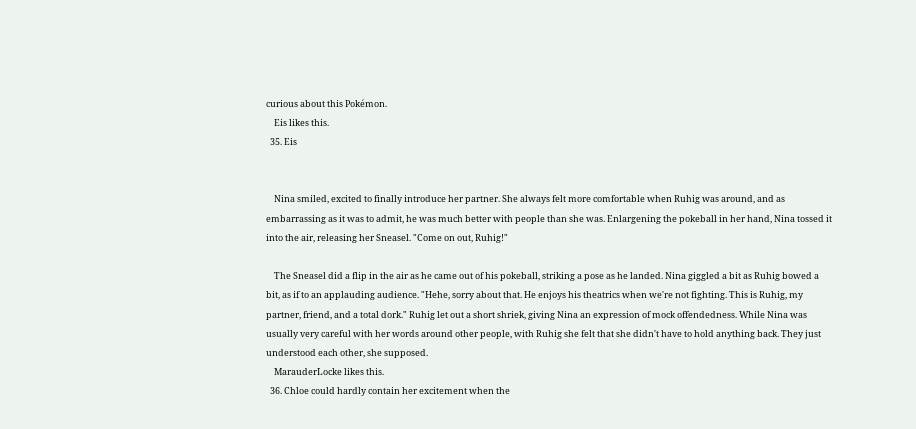curious about this Pokémon.
    Eis likes this.
  35. Eis


    Nina smiled, excited to finally introduce her partner. She always felt more comfortable when Ruhig was around, and as embarrassing as it was to admit, he was much better with people than she was. Enlargening the pokeball in her hand, Nina tossed it into the air, releasing her Sneasel. "Come on out, Ruhig!"

    The Sneasel did a flip in the air as he came out of his pokeball, striking a pose as he landed. Nina giggled a bit as Ruhig bowed a bit, as if to an applauding audience. "Hehe, sorry about that. He enjoys his theatrics when we're not fighting. This is Ruhig, my partner, friend, and a total dork." Ruhig let out a short shriek, giving Nina an expression of mock offendedness. While Nina was usually very careful with her words around other people, with Ruhig she felt that she didn't have to hold anything back. They just understood each other, she supposed.
    MarauderLocke likes this.
  36. Chloe could hardly contain her excitement when the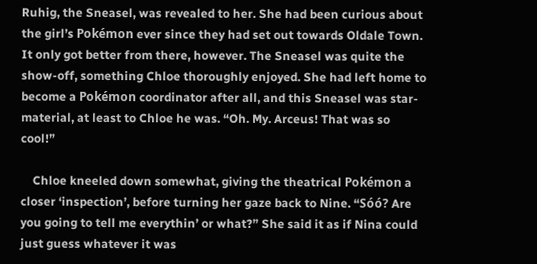Ruhig, the Sneasel, was revealed to her. She had been curious about the girl’s Pokémon ever since they had set out towards Oldale Town. It only got better from there, however. The Sneasel was quite the show-off, something Chloe thoroughly enjoyed. She had left home to become a Pokémon coordinator after all, and this Sneasel was star-material, at least to Chloe he was. “Oh. My. Arceus! That was so cool!”

    Chloe kneeled down somewhat, giving the theatrical Pokémon a closer ‘inspection’, before turning her gaze back to Nine. “Sóó? Are you going to tell me everythin’ or what?” She said it as if Nina could just guess whatever it was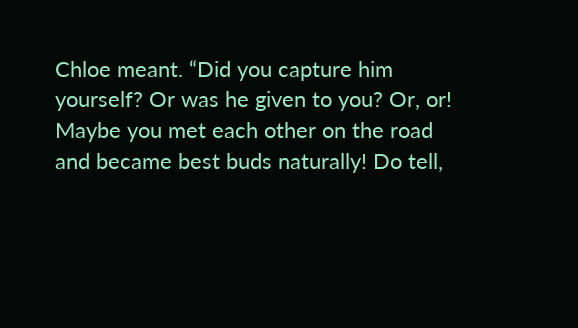Chloe meant. “Did you capture him yourself? Or was he given to you? Or, or! Maybe you met each other on the road and became best buds naturally! Do tell,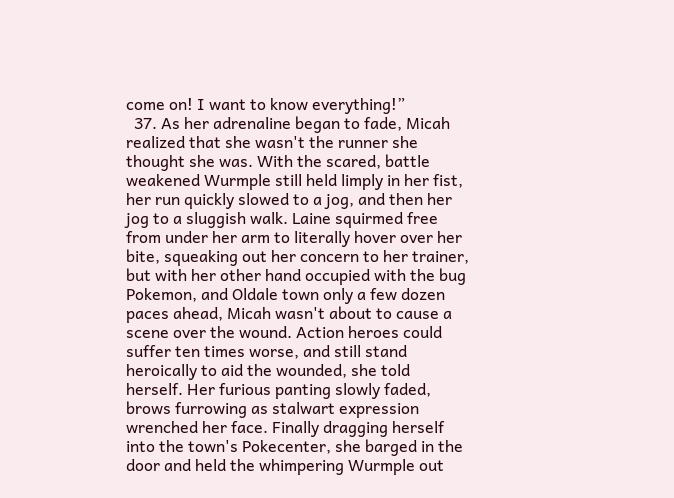come on! I want to know everything!”
  37. As her adrenaline began to fade, Micah realized that she wasn't the runner she thought she was. With the scared, battle weakened Wurmple still held limply in her fist, her run quickly slowed to a jog, and then her jog to a sluggish walk. Laine squirmed free from under her arm to literally hover over her bite, squeaking out her concern to her trainer, but with her other hand occupied with the bug Pokemon, and Oldale town only a few dozen paces ahead, Micah wasn't about to cause a scene over the wound. Action heroes could suffer ten times worse, and still stand heroically to aid the wounded, she told herself. Her furious panting slowly faded, brows furrowing as stalwart expression wrenched her face. Finally dragging herself into the town's Pokecenter, she barged in the door and held the whimpering Wurmple out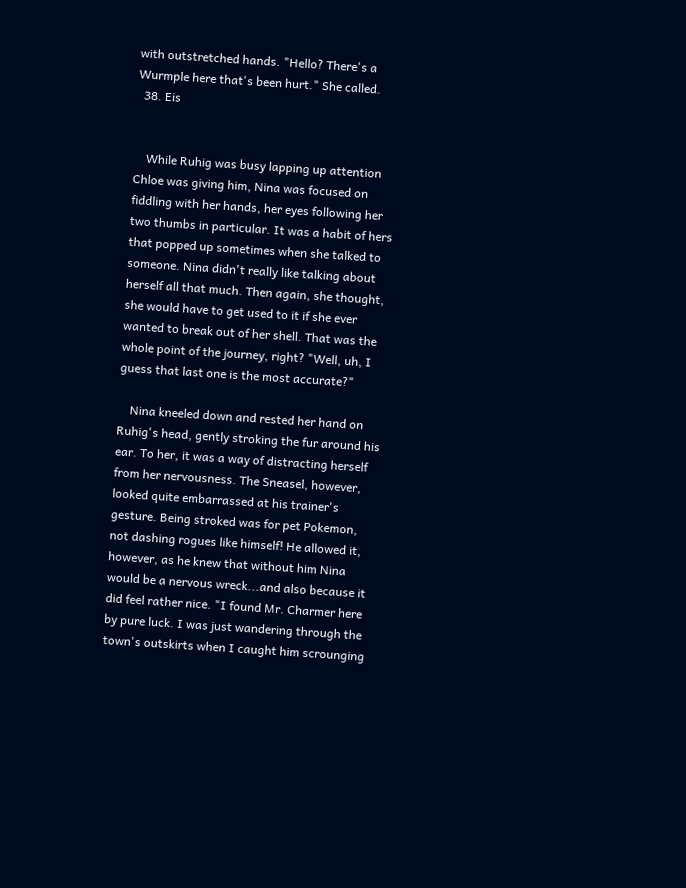with outstretched hands. "Hello? There's a Wurmple here that's been hurt." She called.
  38. Eis


    While Ruhig was busy lapping up attention Chloe was giving him, Nina was focused on fiddling with her hands, her eyes following her two thumbs in particular. It was a habit of hers that popped up sometimes when she talked to someone. Nina didn't really like talking about herself all that much. Then again, she thought, she would have to get used to it if she ever wanted to break out of her shell. That was the whole point of the journey, right? "Well, uh, I guess that last one is the most accurate?"

    Nina kneeled down and rested her hand on Ruhig's head, gently stroking the fur around his ear. To her, it was a way of distracting herself from her nervousness. The Sneasel, however, looked quite embarrassed at his trainer's gesture. Being stroked was for pet Pokemon, not dashing rogues like himself! He allowed it, however, as he knew that without him Nina would be a nervous wreck...and also because it did feel rather nice. "I found Mr. Charmer here by pure luck. I was just wandering through the town's outskirts when I caught him scrounging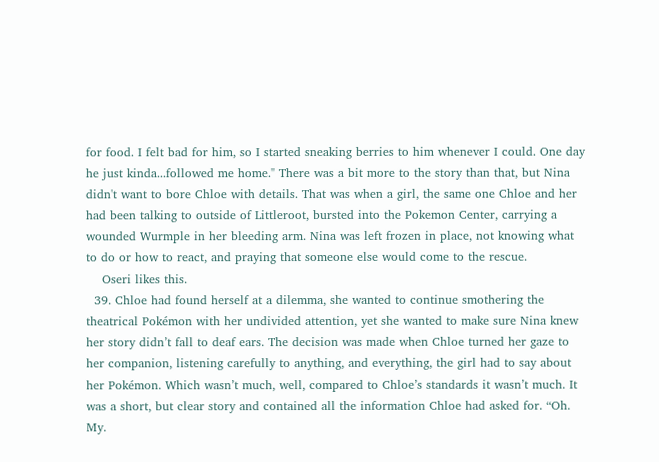for food. I felt bad for him, so I started sneaking berries to him whenever I could. One day he just kinda...followed me home." There was a bit more to the story than that, but Nina didn't want to bore Chloe with details. That was when a girl, the same one Chloe and her had been talking to outside of Littleroot, bursted into the Pokemon Center, carrying a wounded Wurmple in her bleeding arm. Nina was left frozen in place, not knowing what to do or how to react, and praying that someone else would come to the rescue.
    Oseri likes this.
  39. Chloe had found herself at a dilemma, she wanted to continue smothering the theatrical Pokémon with her undivided attention, yet she wanted to make sure Nina knew her story didn’t fall to deaf ears. The decision was made when Chloe turned her gaze to her companion, listening carefully to anything, and everything, the girl had to say about her Pokémon. Which wasn’t much, well, compared to Chloe’s standards it wasn’t much. It was a short, but clear story and contained all the information Chloe had asked for. “Oh. My.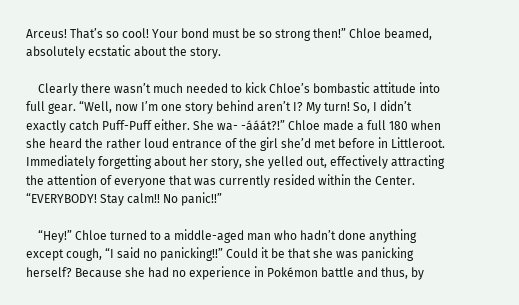Arceus! That’s so cool! Your bond must be so strong then!” Chloe beamed, absolutely ecstatic about the story.

    Clearly there wasn’t much needed to kick Chloe’s bombastic attitude into full gear. “Well, now I’m one story behind aren’t I? My turn! So, I didn’t exactly catch Puff-Puff either. She wa- -ááát?!” Chloe made a full 180 when she heard the rather loud entrance of the girl she’d met before in Littleroot. Immediately forgetting about her story, she yelled out, effectively attracting the attention of everyone that was currently resided within the Center. “EVERYBODY! Stay calm!! No panic!!”

    “Hey!” Chloe turned to a middle-aged man who hadn’t done anything except cough, “I said no panicking!!” Could it be that she was panicking herself? Because she had no experience in Pokémon battle and thus, by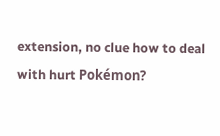extension, no clue how to deal with hurt Pokémon?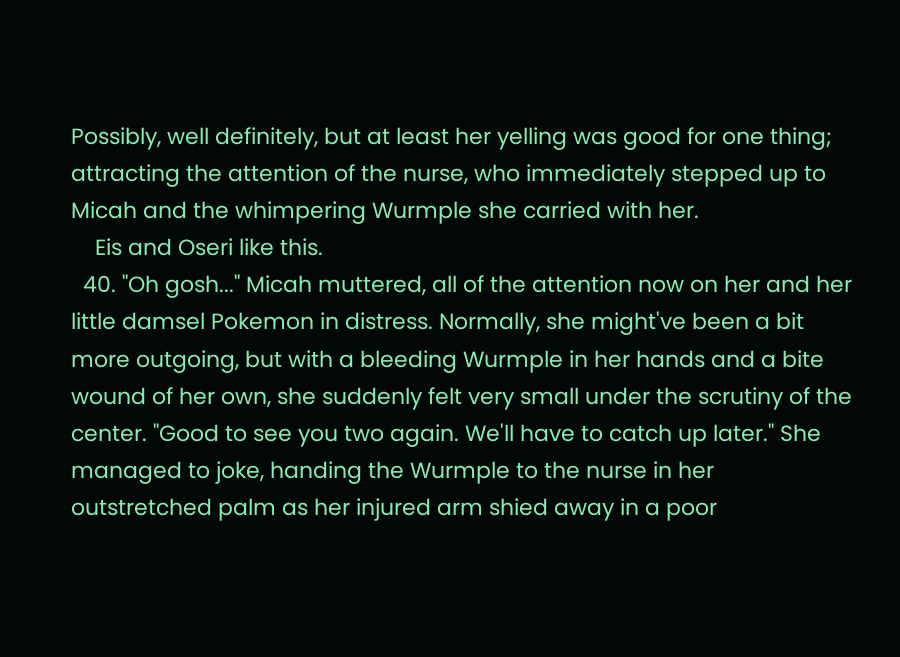Possibly, well definitely, but at least her yelling was good for one thing; attracting the attention of the nurse, who immediately stepped up to Micah and the whimpering Wurmple she carried with her.
    Eis and Oseri like this.
  40. "Oh gosh..." Micah muttered, all of the attention now on her and her little damsel Pokemon in distress. Normally, she might've been a bit more outgoing, but with a bleeding Wurmple in her hands and a bite wound of her own, she suddenly felt very small under the scrutiny of the center. "Good to see you two again. We'll have to catch up later." She managed to joke, handing the Wurmple to the nurse in her outstretched palm as her injured arm shied away in a poor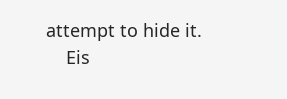attempt to hide it.
    Eis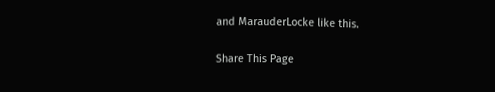and MarauderLocke like this.

Share This Page